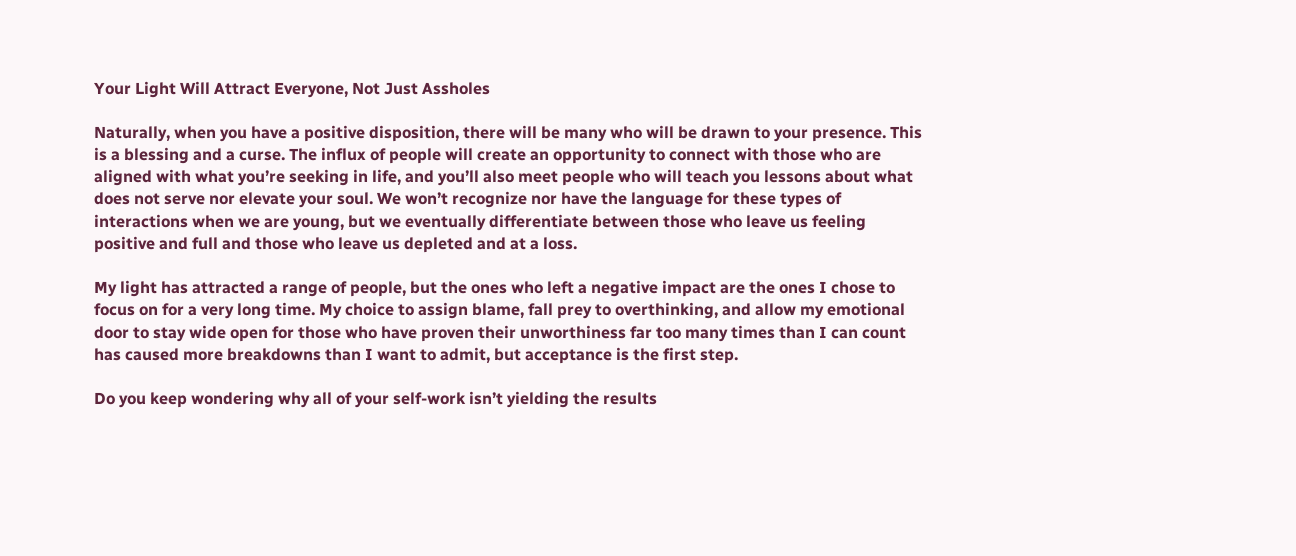Your Light Will Attract Everyone, Not Just Assholes

Naturally, when you have a positive disposition, there will be many who will be drawn to your presence. This is a blessing and a curse. The influx of people will create an opportunity to connect with those who are aligned with what you’re seeking in life, and you’ll also meet people who will teach you lessons about what does not serve nor elevate your soul. We won’t recognize nor have the language for these types of interactions when we are young, but we eventually differentiate between those who leave us feeling positive and full and those who leave us depleted and at a loss.

My light has attracted a range of people, but the ones who left a negative impact are the ones I chose to focus on for a very long time. My choice to assign blame, fall prey to overthinking, and allow my emotional door to stay wide open for those who have proven their unworthiness far too many times than I can count has caused more breakdowns than I want to admit, but acceptance is the first step.

Do you keep wondering why all of your self-work isn’t yielding the results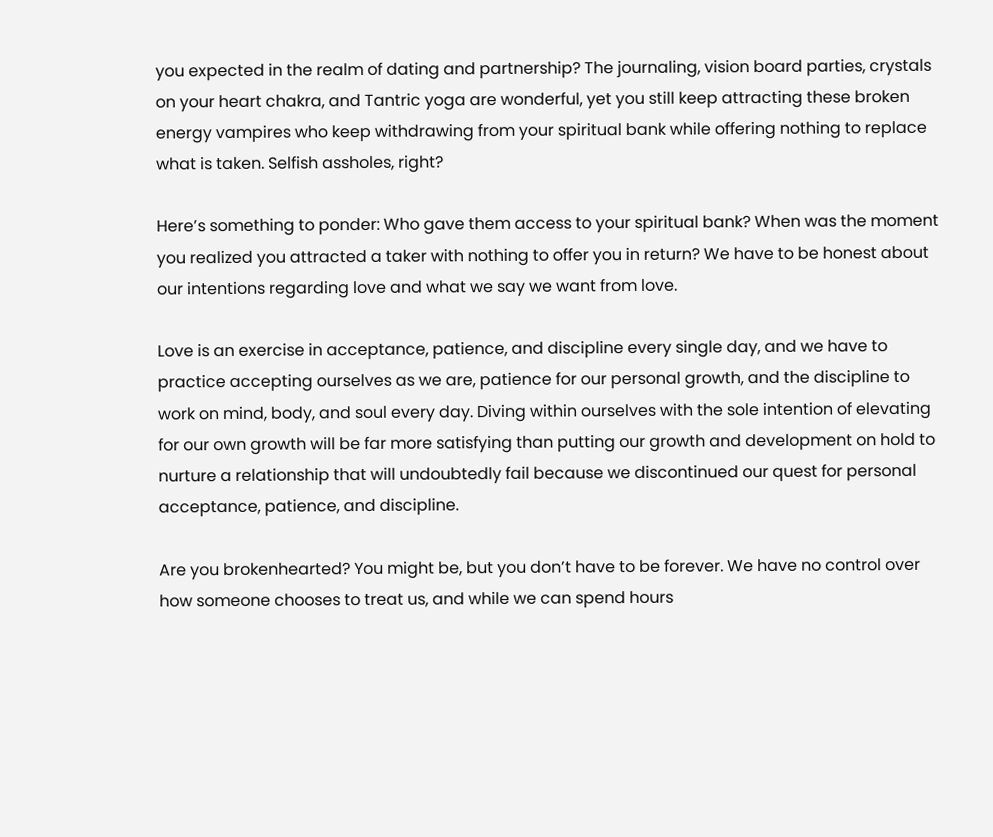you expected in the realm of dating and partnership? The journaling, vision board parties, crystals on your heart chakra, and Tantric yoga are wonderful, yet you still keep attracting these broken energy vampires who keep withdrawing from your spiritual bank while offering nothing to replace what is taken. Selfish assholes, right?

Here’s something to ponder: Who gave them access to your spiritual bank? When was the moment you realized you attracted a taker with nothing to offer you in return? We have to be honest about our intentions regarding love and what we say we want from love.

Love is an exercise in acceptance, patience, and discipline every single day, and we have to practice accepting ourselves as we are, patience for our personal growth, and the discipline to work on mind, body, and soul every day. Diving within ourselves with the sole intention of elevating for our own growth will be far more satisfying than putting our growth and development on hold to nurture a relationship that will undoubtedly fail because we discontinued our quest for personal acceptance, patience, and discipline.

Are you brokenhearted? You might be, but you don’t have to be forever. We have no control over how someone chooses to treat us, and while we can spend hours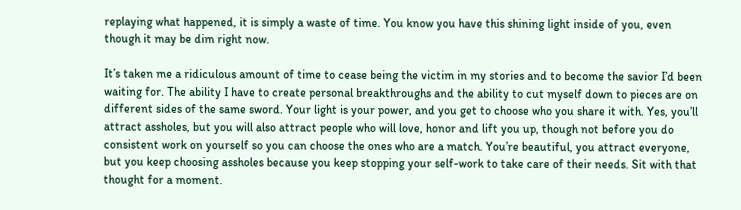replaying what happened, it is simply a waste of time. You know you have this shining light inside of you, even though it may be dim right now.

It’s taken me a ridiculous amount of time to cease being the victim in my stories and to become the savior I’d been waiting for. The ability I have to create personal breakthroughs and the ability to cut myself down to pieces are on different sides of the same sword. Your light is your power, and you get to choose who you share it with. Yes, you’ll attract assholes, but you will also attract people who will love, honor and lift you up, though not before you do consistent work on yourself so you can choose the ones who are a match. You’re beautiful, you attract everyone, but you keep choosing assholes because you keep stopping your self-work to take care of their needs. Sit with that thought for a moment.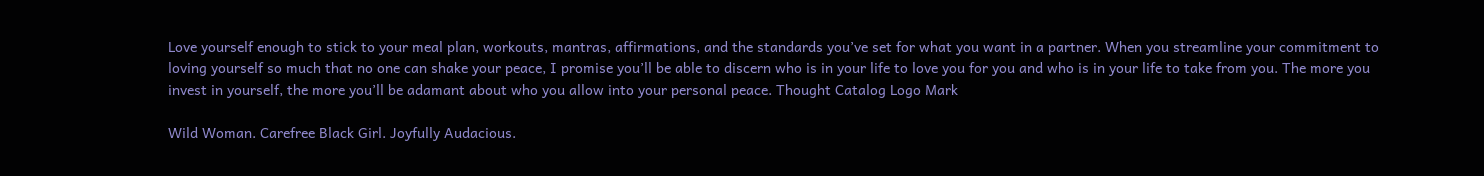Love yourself enough to stick to your meal plan, workouts, mantras, affirmations, and the standards you’ve set for what you want in a partner. When you streamline your commitment to loving yourself so much that no one can shake your peace, I promise you’ll be able to discern who is in your life to love you for you and who is in your life to take from you. The more you invest in yourself, the more you’ll be adamant about who you allow into your personal peace. Thought Catalog Logo Mark

Wild Woman. Carefree Black Girl. Joyfully Audacious.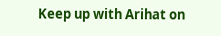Keep up with Arihat on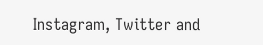Instagram, Twitter and